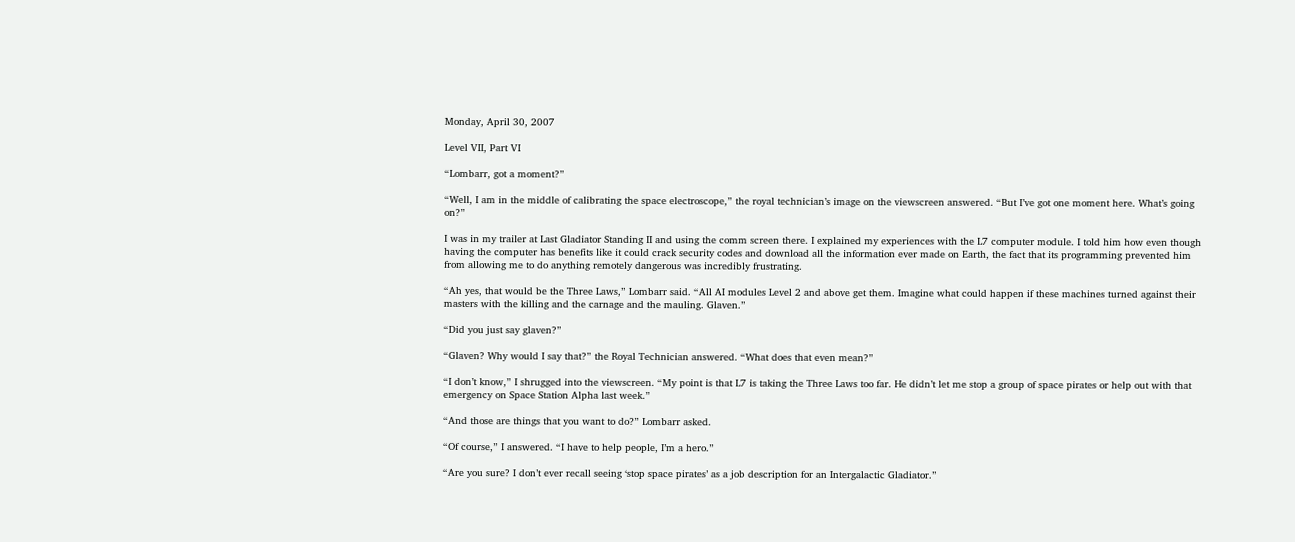Monday, April 30, 2007

Level VII, Part VI

“Lombarr, got a moment?”

“Well, I am in the middle of calibrating the space electroscope,” the royal technician’s image on the viewscreen answered. “But I’ve got one moment here. What’s going on?”

I was in my trailer at Last Gladiator Standing II and using the comm screen there. I explained my experiences with the L7 computer module. I told him how even though having the computer has benefits like it could crack security codes and download all the information ever made on Earth, the fact that its programming prevented him from allowing me to do anything remotely dangerous was incredibly frustrating.

“Ah yes, that would be the Three Laws,” Lombarr said. “All AI modules Level 2 and above get them. Imagine what could happen if these machines turned against their masters with the killing and the carnage and the mauling. Glaven.”

“Did you just say glaven?”

“Glaven? Why would I say that?” the Royal Technician answered. “What does that even mean?”

“I don’t know,” I shrugged into the viewscreen. “My point is that L7 is taking the Three Laws too far. He didn’t let me stop a group of space pirates or help out with that emergency on Space Station Alpha last week.”

“And those are things that you want to do?” Lombarr asked.

“Of course,” I answered. “I have to help people, I’m a hero.”

“Are you sure? I don’t ever recall seeing ‘stop space pirates’ as a job description for an Intergalactic Gladiator.”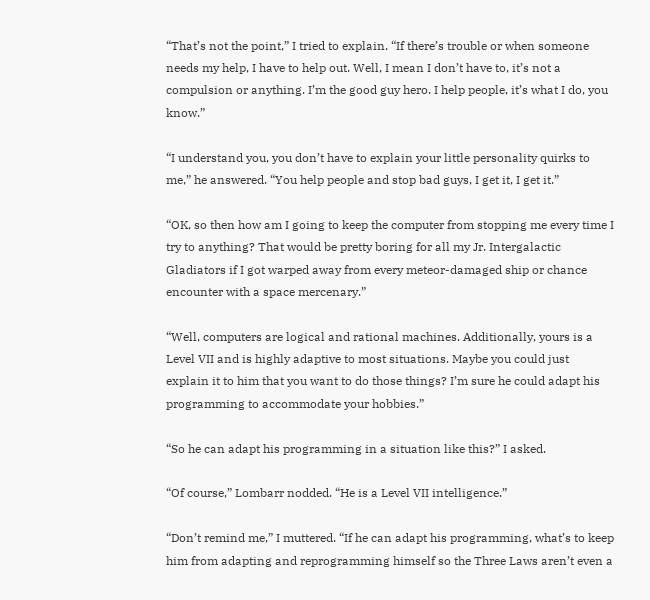“That’s not the point,” I tried to explain. “If there’s trouble or when someone needs my help, I have to help out. Well, I mean I don’t have to, it’s not a compulsion or anything. I’m the good guy hero. I help people, it’s what I do, you know.”

“I understand you, you don’t have to explain your little personality quirks to me,” he answered. “You help people and stop bad guys, I get it, I get it.”

“OK, so then how am I going to keep the computer from stopping me every time I try to anything? That would be pretty boring for all my Jr. Intergalactic Gladiators if I got warped away from every meteor-damaged ship or chance encounter with a space mercenary.”

“Well, computers are logical and rational machines. Additionally, yours is a Level VII and is highly adaptive to most situations. Maybe you could just explain it to him that you want to do those things? I’m sure he could adapt his programming to accommodate your hobbies.”

“So he can adapt his programming in a situation like this?” I asked.

“Of course,” Lombarr nodded. “He is a Level VII intelligence.”

“Don’t remind me,” I muttered. “If he can adapt his programming, what’s to keep him from adapting and reprogramming himself so the Three Laws aren’t even a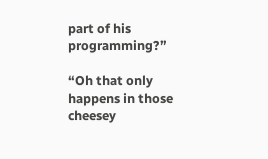part of his programming?”

“Oh that only happens in those cheesey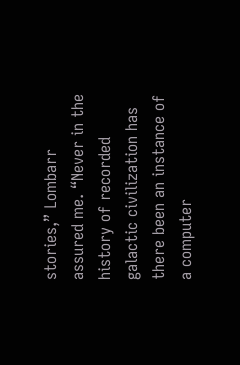stories,” Lombarr assured me. “Never in the history of recorded galactic civilization has there been an instance of a computer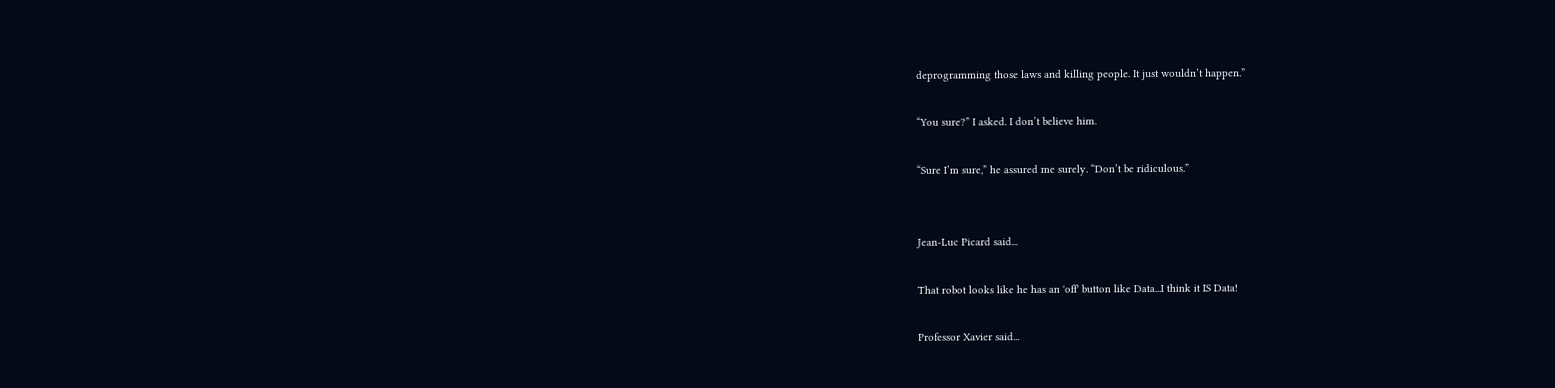deprogramming those laws and killing people. It just wouldn’t happen.”

“You sure?” I asked. I don’t believe him.

“Sure I’m sure,” he assured me surely. “Don’t be ridiculous.”


Jean-Luc Picard said...

That robot looks like he has an 'off' button like Data...I think it IS Data!

Professor Xavier said...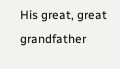His great, great grandfather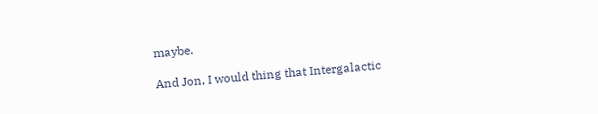maybe.

And Jon, I would thing that Intergalactic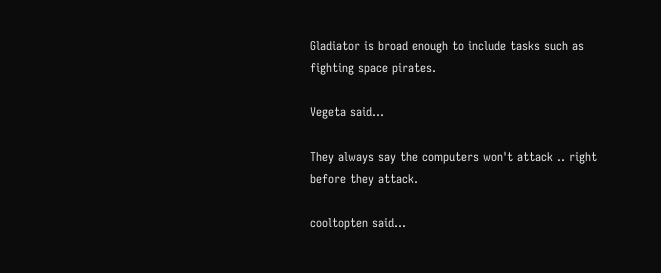Gladiator is broad enough to include tasks such as fighting space pirates.

Vegeta said...

They always say the computers won't attack .. right before they attack.

cooltopten said...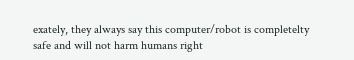exately, they always say this computer/robot is completelty safe and will not harm humans right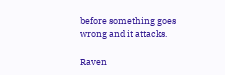before something goes wrong and it attacks.

Raven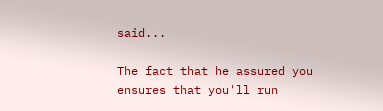said...

The fact that he assured you ensures that you'll run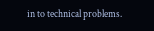in to technical problems.